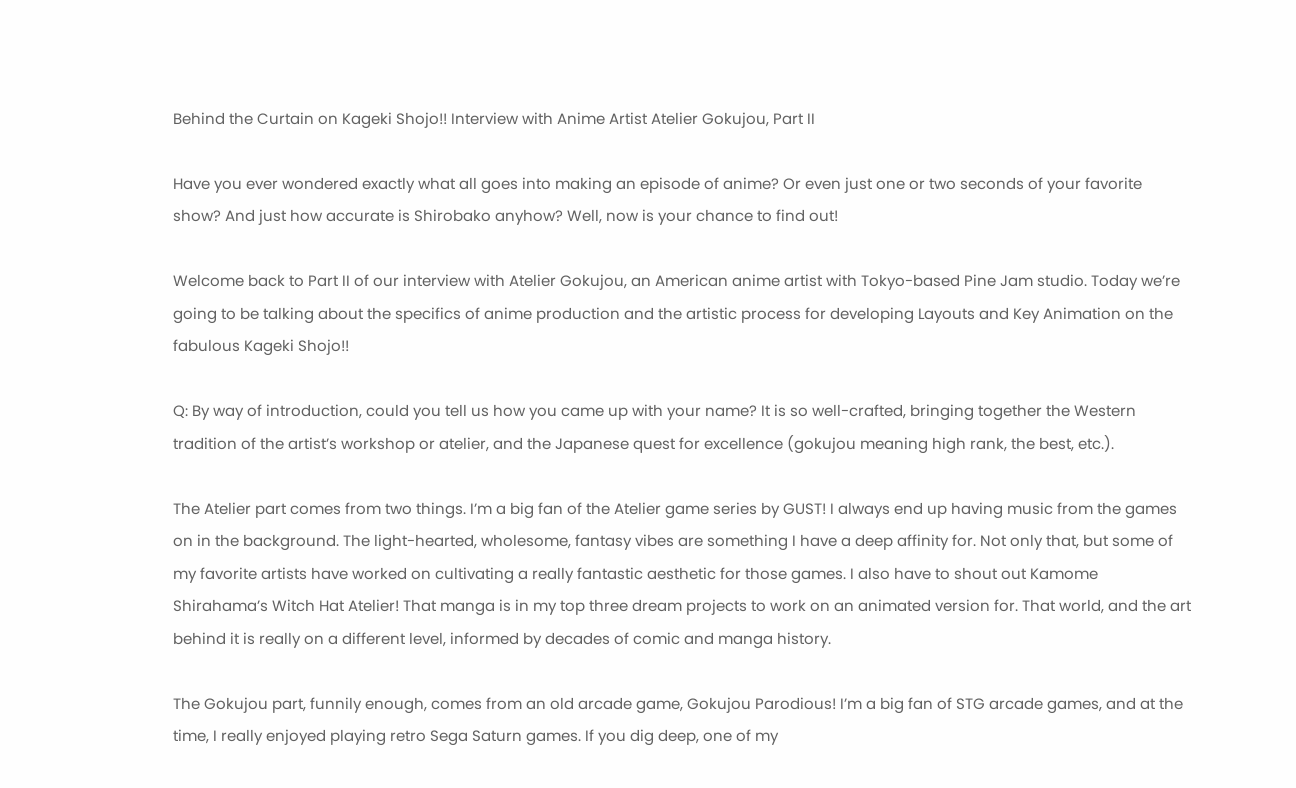Behind the Curtain on Kageki Shojo!! Interview with Anime Artist Atelier Gokujou, Part II

Have you ever wondered exactly what all goes into making an episode of anime? Or even just one or two seconds of your favorite show? And just how accurate is Shirobako anyhow? Well, now is your chance to find out!

Welcome back to Part II of our interview with Atelier Gokujou, an American anime artist with Tokyo-based Pine Jam studio. Today we’re going to be talking about the specifics of anime production and the artistic process for developing Layouts and Key Animation on the fabulous Kageki Shojo!!

Q: By way of introduction, could you tell us how you came up with your name? It is so well-crafted, bringing together the Western tradition of the artist’s workshop or atelier, and the Japanese quest for excellence (gokujou meaning high rank, the best, etc.).

The Atelier part comes from two things. I’m a big fan of the Atelier game series by GUST! I always end up having music from the games on in the background. The light-hearted, wholesome, fantasy vibes are something I have a deep affinity for. Not only that, but some of my favorite artists have worked on cultivating a really fantastic aesthetic for those games. I also have to shout out Kamome Shirahama’s Witch Hat Atelier! That manga is in my top three dream projects to work on an animated version for. That world, and the art behind it is really on a different level, informed by decades of comic and manga history.

The Gokujou part, funnily enough, comes from an old arcade game, Gokujou Parodious! I’m a big fan of STG arcade games, and at the time, I really enjoyed playing retro Sega Saturn games. If you dig deep, one of my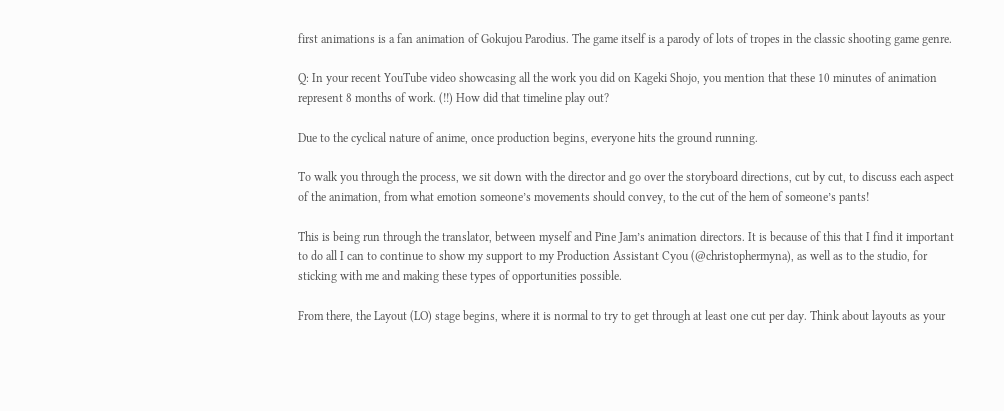first animations is a fan animation of Gokujou Parodius. The game itself is a parody of lots of tropes in the classic shooting game genre.

Q: In your recent YouTube video showcasing all the work you did on Kageki Shojo, you mention that these 10 minutes of animation represent 8 months of work. (!!) How did that timeline play out?

Due to the cyclical nature of anime, once production begins, everyone hits the ground running.

To walk you through the process, we sit down with the director and go over the storyboard directions, cut by cut, to discuss each aspect of the animation, from what emotion someone’s movements should convey, to the cut of the hem of someone’s pants!

This is being run through the translator, between myself and Pine Jam’s animation directors. It is because of this that I find it important to do all I can to continue to show my support to my Production Assistant Cyou (@christophermyna), as well as to the studio, for sticking with me and making these types of opportunities possible.

From there, the Layout (LO) stage begins, where it is normal to try to get through at least one cut per day. Think about layouts as your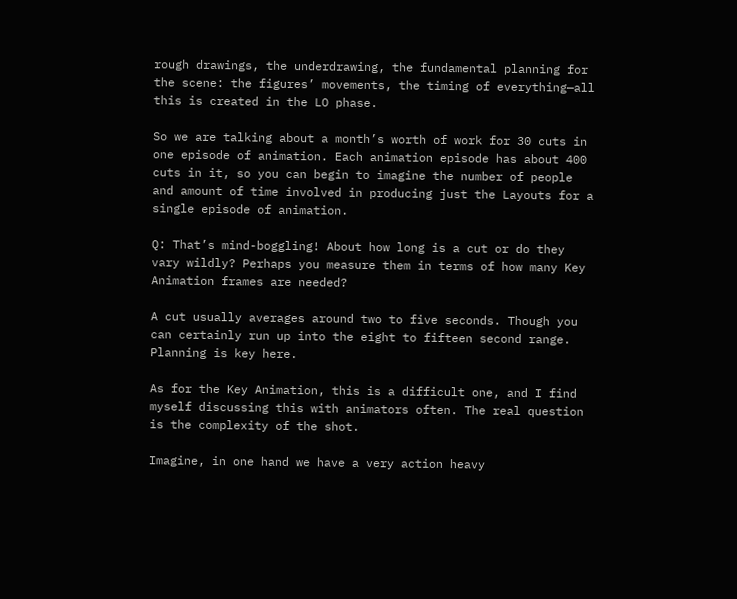rough drawings, the underdrawing, the fundamental planning for the scene: the figures’ movements, the timing of everything—all this is created in the LO phase.

So we are talking about a month’s worth of work for 30 cuts in one episode of animation. Each animation episode has about 400 cuts in it, so you can begin to imagine the number of people and amount of time involved in producing just the Layouts for a single episode of animation.

Q: That’s mind-boggling! About how long is a cut or do they vary wildly? Perhaps you measure them in terms of how many Key Animation frames are needed?

A cut usually averages around two to five seconds. Though you can certainly run up into the eight to fifteen second range. Planning is key here.

As for the Key Animation, this is a difficult one, and I find myself discussing this with animators often. The real question is the complexity of the shot.

Imagine, in one hand we have a very action heavy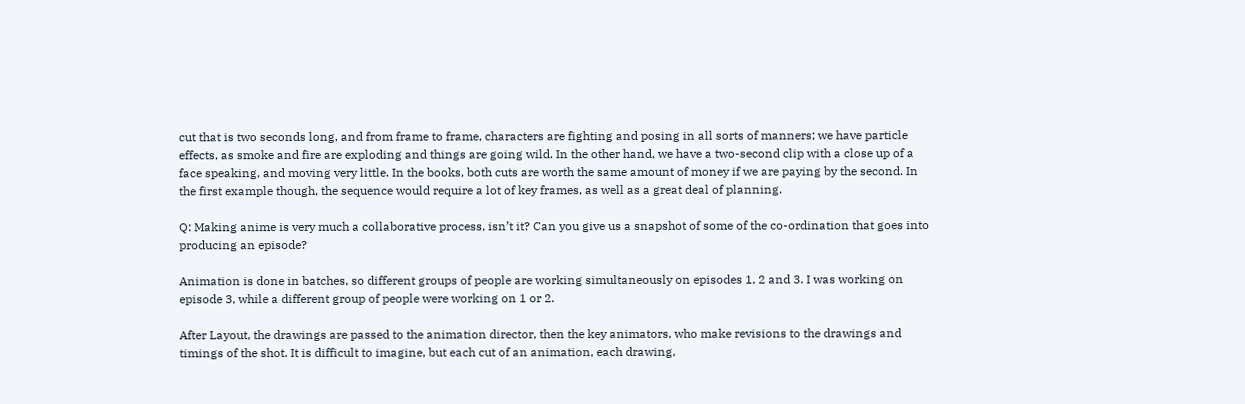cut that is two seconds long, and from frame to frame, characters are fighting and posing in all sorts of manners; we have particle effects, as smoke and fire are exploding and things are going wild. In the other hand, we have a two-second clip with a close up of a face speaking, and moving very little. In the books, both cuts are worth the same amount of money if we are paying by the second. In the first example though, the sequence would require a lot of key frames, as well as a great deal of planning.

Q: Making anime is very much a collaborative process, isn’t it? Can you give us a snapshot of some of the co-ordination that goes into producing an episode?

Animation is done in batches, so different groups of people are working simultaneously on episodes 1, 2 and 3. I was working on episode 3, while a different group of people were working on 1 or 2.

After Layout, the drawings are passed to the animation director, then the key animators, who make revisions to the drawings and timings of the shot. It is difficult to imagine, but each cut of an animation, each drawing,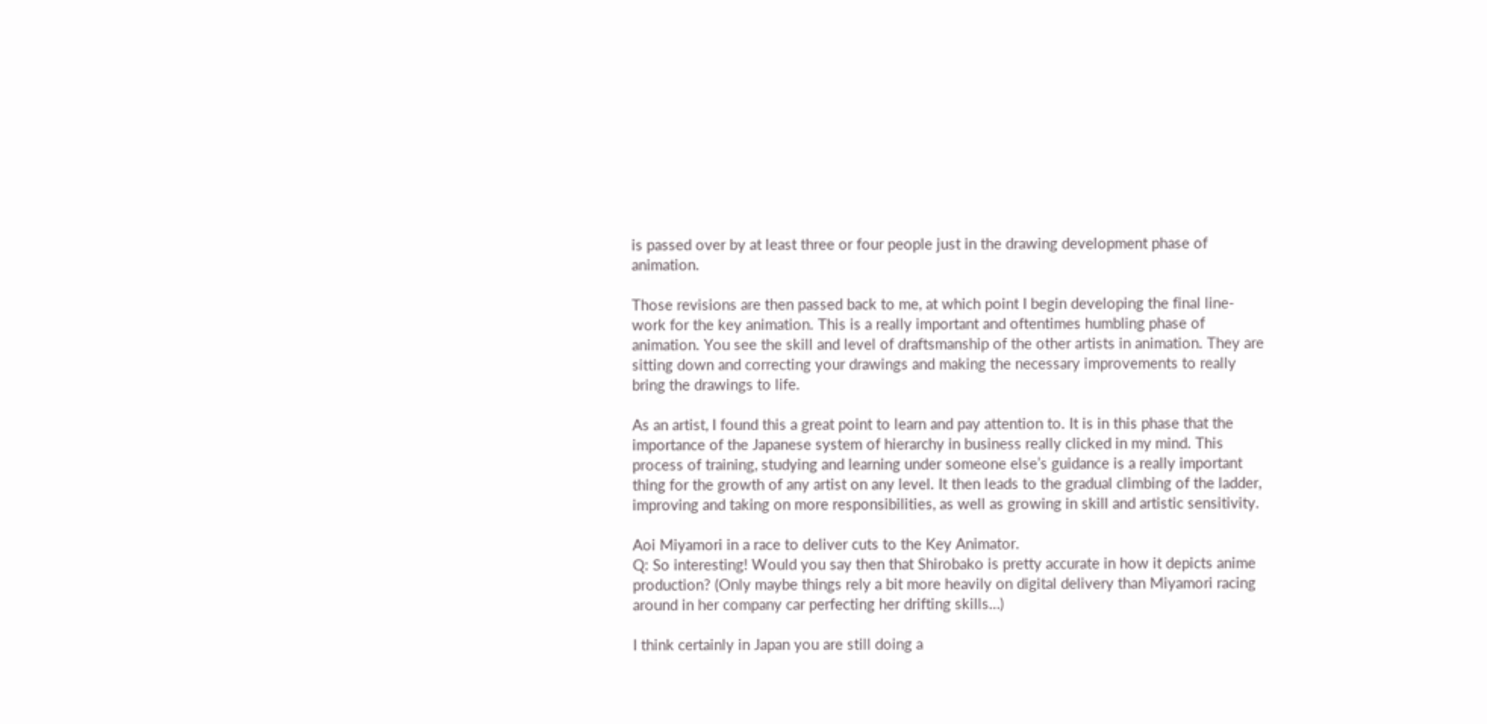is passed over by at least three or four people just in the drawing development phase of animation.

Those revisions are then passed back to me, at which point I begin developing the final line-work for the key animation. This is a really important and oftentimes humbling phase of animation. You see the skill and level of draftsmanship of the other artists in animation. They are sitting down and correcting your drawings and making the necessary improvements to really bring the drawings to life.

As an artist, I found this a great point to learn and pay attention to. It is in this phase that the importance of the Japanese system of hierarchy in business really clicked in my mind. This process of training, studying and learning under someone else’s guidance is a really important thing for the growth of any artist on any level. It then leads to the gradual climbing of the ladder, improving and taking on more responsibilities, as well as growing in skill and artistic sensitivity.

Aoi Miyamori in a race to deliver cuts to the Key Animator.
Q: So interesting! Would you say then that Shirobako is pretty accurate in how it depicts anime production? (Only maybe things rely a bit more heavily on digital delivery than Miyamori racing around in her company car perfecting her drifting skills…)

I think certainly in Japan you are still doing a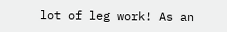lot of leg work! As an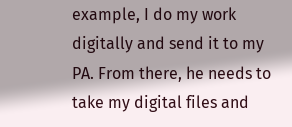example, I do my work digitally and send it to my PA. From there, he needs to take my digital files and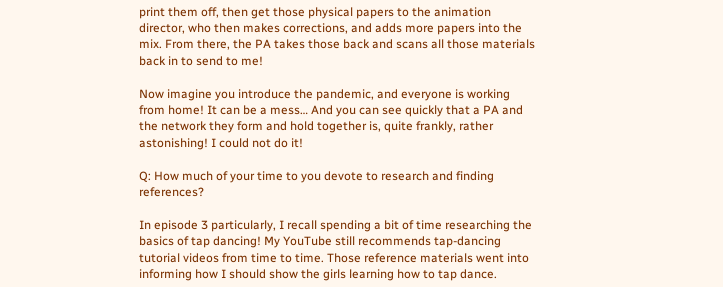print them off, then get those physical papers to the animation director, who then makes corrections, and adds more papers into the mix. From there, the PA takes those back and scans all those materials back in to send to me!

Now imagine you introduce the pandemic, and everyone is working from home! It can be a mess… And you can see quickly that a PA and the network they form and hold together is, quite frankly, rather astonishing! I could not do it!

Q: How much of your time to you devote to research and finding references?

In episode 3 particularly, I recall spending a bit of time researching the basics of tap dancing! My YouTube still recommends tap-dancing tutorial videos from time to time. Those reference materials went into informing how I should show the girls learning how to tap dance.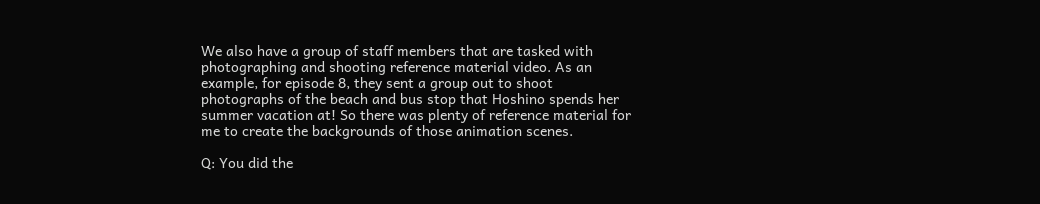We also have a group of staff members that are tasked with photographing and shooting reference material video. As an example, for episode 8, they sent a group out to shoot photographs of the beach and bus stop that Hoshino spends her summer vacation at! So there was plenty of reference material for me to create the backgrounds of those animation scenes.

Q: You did the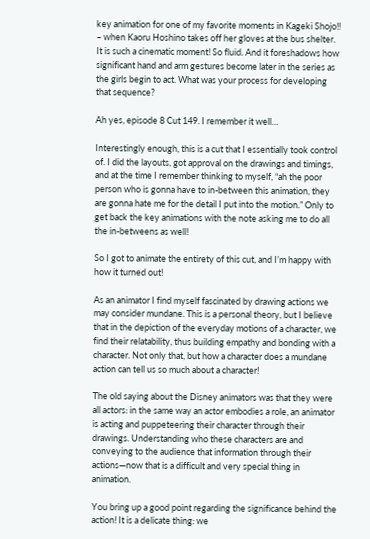key animation for one of my favorite moments in Kageki Shojo!! – when Kaoru Hoshino takes off her gloves at the bus shelter. It is such a cinematic moment! So fluid. And it foreshadows how significant hand and arm gestures become later in the series as the girls begin to act. What was your process for developing that sequence?

Ah yes, episode 8 Cut 149. I remember it well…

Interestingly enough, this is a cut that I essentially took control of. I did the layouts, got approval on the drawings and timings, and at the time I remember thinking to myself, “ah the poor person who is gonna have to in-between this animation, they are gonna hate me for the detail I put into the motion.” Only to get back the key animations with the note asking me to do all the in-betweens as well!

So I got to animate the entirety of this cut, and I’m happy with how it turned out!

As an animator I find myself fascinated by drawing actions we may consider mundane. This is a personal theory, but I believe that in the depiction of the everyday motions of a character, we find their relatability, thus building empathy and bonding with a character. Not only that, but how a character does a mundane action can tell us so much about a character!

The old saying about the Disney animators was that they were all actors: in the same way an actor embodies a role, an animator is acting and puppeteering their character through their drawings. Understanding who these characters are and conveying to the audience that information through their actions—now that is a difficult and very special thing in animation.

You bring up a good point regarding the significance behind the action! It is a delicate thing: we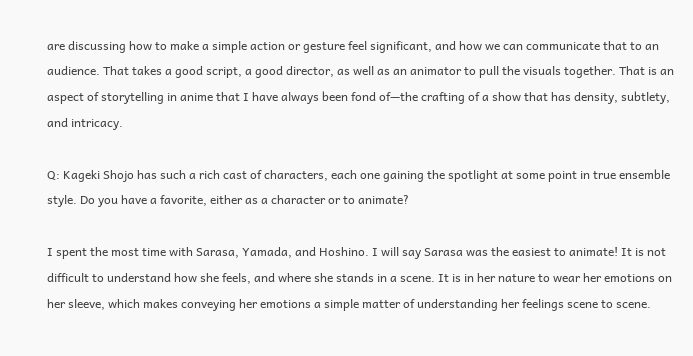are discussing how to make a simple action or gesture feel significant, and how we can communicate that to an audience. That takes a good script, a good director, as well as an animator to pull the visuals together. That is an aspect of storytelling in anime that I have always been fond of—the crafting of a show that has density, subtlety, and intricacy.

Q: Kageki Shojo has such a rich cast of characters, each one gaining the spotlight at some point in true ensemble style. Do you have a favorite, either as a character or to animate?

I spent the most time with Sarasa, Yamada, and Hoshino. I will say Sarasa was the easiest to animate! It is not difficult to understand how she feels, and where she stands in a scene. It is in her nature to wear her emotions on her sleeve, which makes conveying her emotions a simple matter of understanding her feelings scene to scene.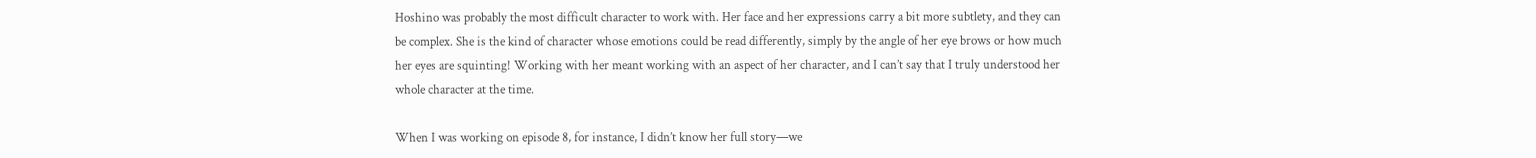Hoshino was probably the most difficult character to work with. Her face and her expressions carry a bit more subtlety, and they can be complex. She is the kind of character whose emotions could be read differently, simply by the angle of her eye brows or how much her eyes are squinting! Working with her meant working with an aspect of her character, and I can’t say that I truly understood her whole character at the time.

When I was working on episode 8, for instance, I didn’t know her full story—we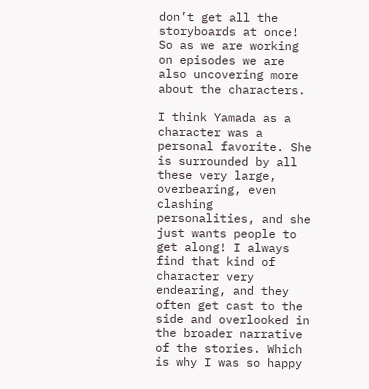don’t get all the storyboards at once! So as we are working on episodes we are also uncovering more about the characters.

I think Yamada as a character was a personal favorite. She is surrounded by all these very large, overbearing, even clashing personalities, and she just wants people to get along! I always find that kind of character very endearing, and they often get cast to the side and overlooked in the broader narrative of the stories. Which is why I was so happy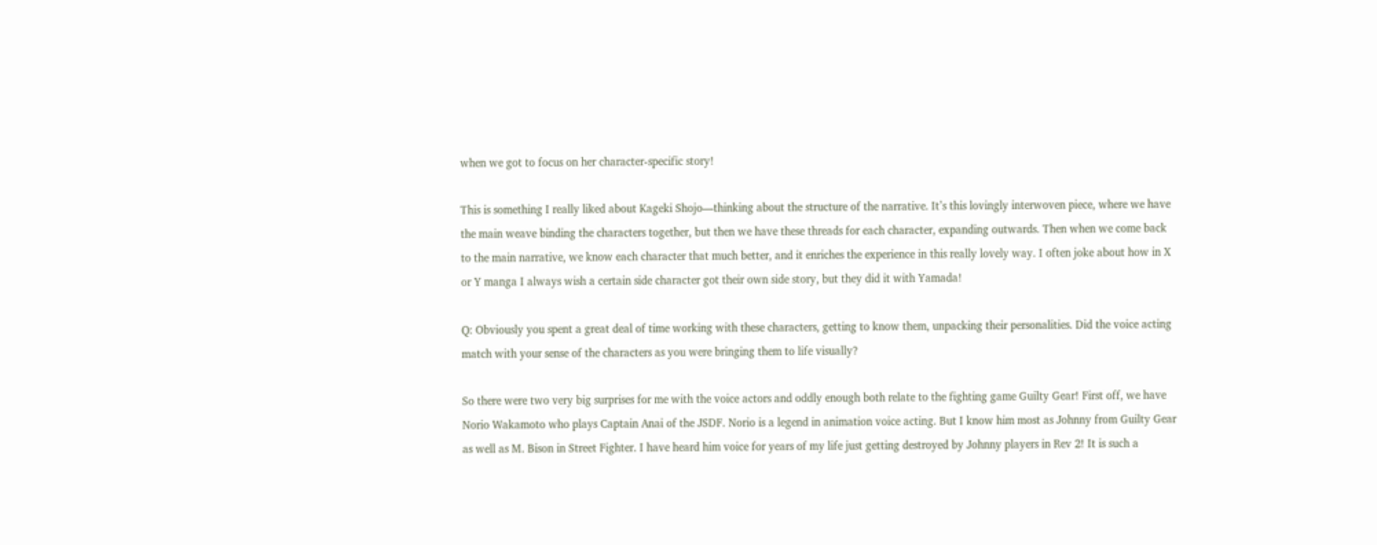when we got to focus on her character-specific story!

This is something I really liked about Kageki Shojo—thinking about the structure of the narrative. It’s this lovingly interwoven piece, where we have the main weave binding the characters together, but then we have these threads for each character, expanding outwards. Then when we come back to the main narrative, we know each character that much better, and it enriches the experience in this really lovely way. I often joke about how in X or Y manga I always wish a certain side character got their own side story, but they did it with Yamada!

Q: Obviously you spent a great deal of time working with these characters, getting to know them, unpacking their personalities. Did the voice acting match with your sense of the characters as you were bringing them to life visually?

So there were two very big surprises for me with the voice actors and oddly enough both relate to the fighting game Guilty Gear! First off, we have Norio Wakamoto who plays Captain Anai of the JSDF. Norio is a legend in animation voice acting. But I know him most as Johnny from Guilty Gear as well as M. Bison in Street Fighter. I have heard him voice for years of my life just getting destroyed by Johnny players in Rev 2! It is such a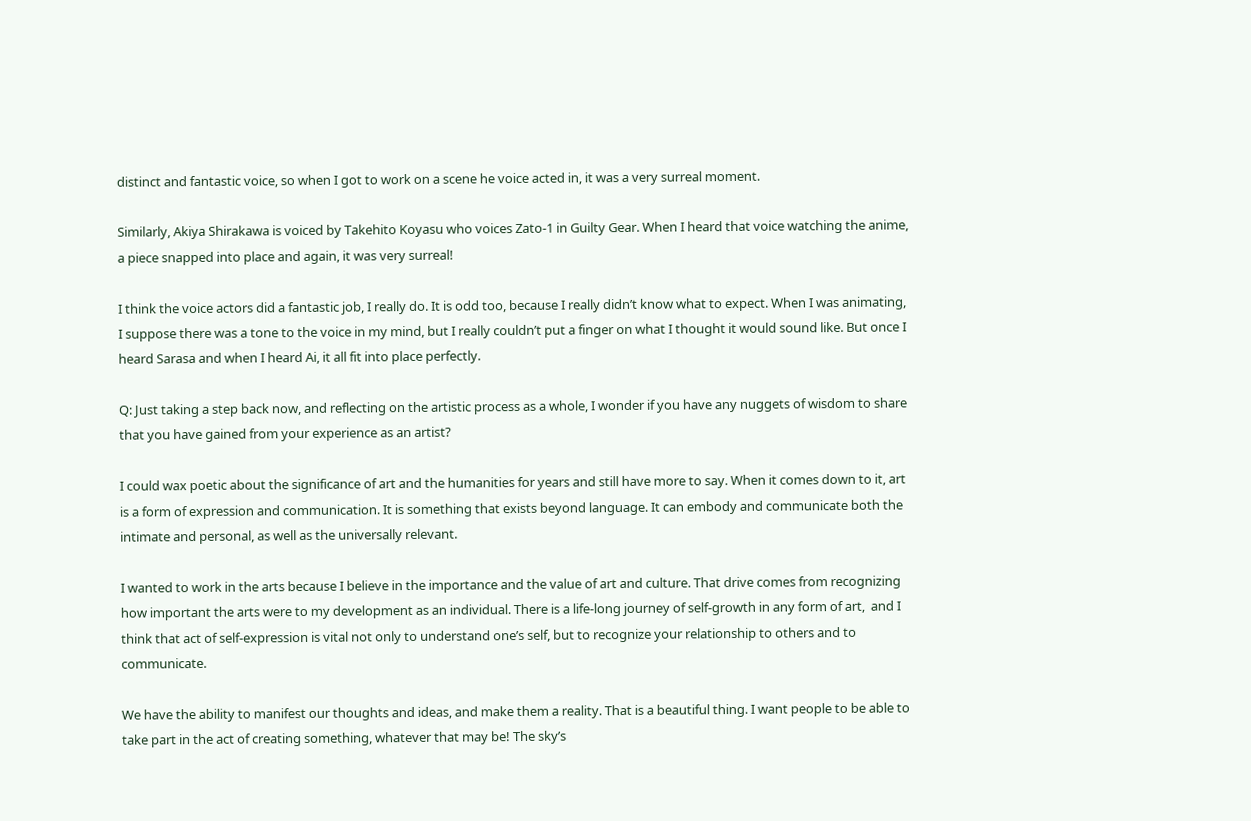distinct and fantastic voice, so when I got to work on a scene he voice acted in, it was a very surreal moment.

Similarly, Akiya Shirakawa is voiced by Takehito Koyasu who voices Zato-1 in Guilty Gear. When I heard that voice watching the anime, a piece snapped into place and again, it was very surreal!

I think the voice actors did a fantastic job, I really do. It is odd too, because I really didn’t know what to expect. When I was animating, I suppose there was a tone to the voice in my mind, but I really couldn’t put a finger on what I thought it would sound like. But once I heard Sarasa and when I heard Ai, it all fit into place perfectly.

Q: Just taking a step back now, and reflecting on the artistic process as a whole, I wonder if you have any nuggets of wisdom to share that you have gained from your experience as an artist?

I could wax poetic about the significance of art and the humanities for years and still have more to say. When it comes down to it, art is a form of expression and communication. It is something that exists beyond language. It can embody and communicate both the intimate and personal, as well as the universally relevant.

I wanted to work in the arts because I believe in the importance and the value of art and culture. That drive comes from recognizing how important the arts were to my development as an individual. There is a life-long journey of self-growth in any form of art,  and I think that act of self-expression is vital not only to understand one’s self, but to recognize your relationship to others and to communicate.

We have the ability to manifest our thoughts and ideas, and make them a reality. That is a beautiful thing. I want people to be able to take part in the act of creating something, whatever that may be! The sky’s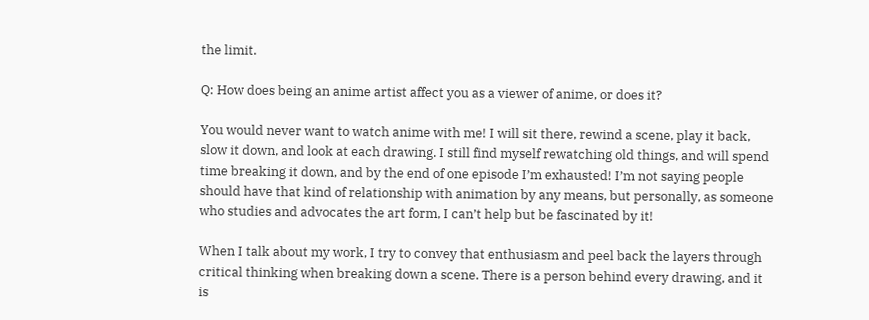the limit.

Q: How does being an anime artist affect you as a viewer of anime, or does it?

You would never want to watch anime with me! I will sit there, rewind a scene, play it back, slow it down, and look at each drawing. I still find myself rewatching old things, and will spend time breaking it down, and by the end of one episode I’m exhausted! I’m not saying people should have that kind of relationship with animation by any means, but personally, as someone who studies and advocates the art form, I can’t help but be fascinated by it!

When I talk about my work, I try to convey that enthusiasm and peel back the layers through critical thinking when breaking down a scene. There is a person behind every drawing, and it is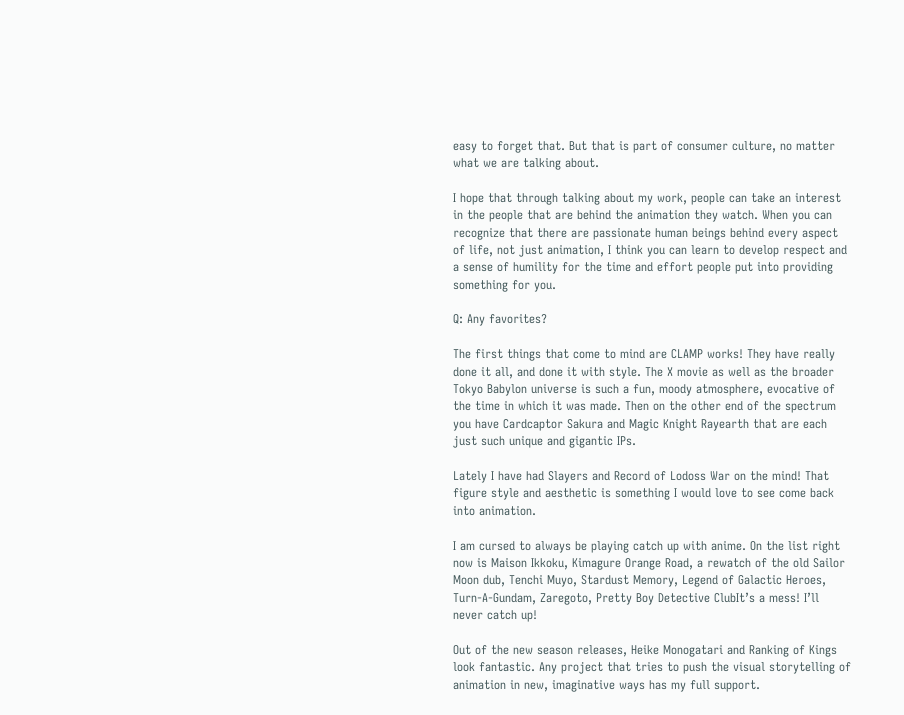easy to forget that. But that is part of consumer culture, no matter what we are talking about.

I hope that through talking about my work, people can take an interest in the people that are behind the animation they watch. When you can recognize that there are passionate human beings behind every aspect of life, not just animation, I think you can learn to develop respect and a sense of humility for the time and effort people put into providing something for you.

Q: Any favorites?

The first things that come to mind are CLAMP works! They have really done it all, and done it with style. The X movie as well as the broader Tokyo Babylon universe is such a fun, moody atmosphere, evocative of the time in which it was made. Then on the other end of the spectrum you have Cardcaptor Sakura and Magic Knight Rayearth that are each just such unique and gigantic IPs.

Lately I have had Slayers and Record of Lodoss War on the mind! That figure style and aesthetic is something I would love to see come back into animation.

I am cursed to always be playing catch up with anime. On the list right now is Maison Ikkoku, Kimagure Orange Road, a rewatch of the old Sailor Moon dub, Tenchi Muyo, Stardust Memory, Legend of Galactic Heroes, Turn-A-Gundam, Zaregoto, Pretty Boy Detective ClubIt’s a mess! I’ll never catch up!

Out of the new season releases, Heike Monogatari and Ranking of Kings look fantastic. Any project that tries to push the visual storytelling of animation in new, imaginative ways has my full support.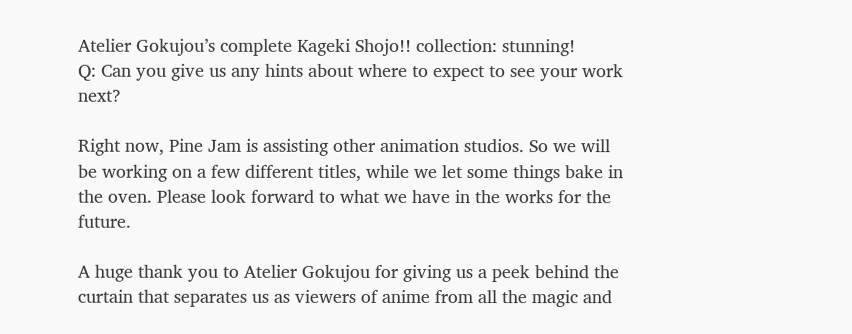Atelier Gokujou’s complete Kageki Shojo!! collection: stunning!
Q: Can you give us any hints about where to expect to see your work next?

Right now, Pine Jam is assisting other animation studios. So we will be working on a few different titles, while we let some things bake in the oven. Please look forward to what we have in the works for the future.

A huge thank you to Atelier Gokujou for giving us a peek behind the curtain that separates us as viewers of anime from all the magic and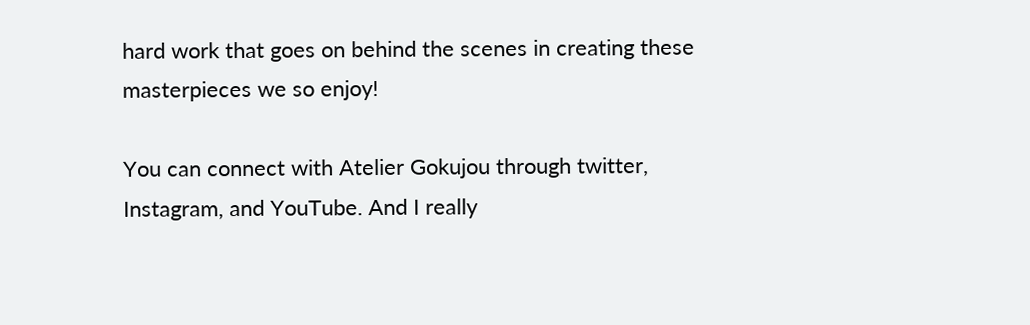hard work that goes on behind the scenes in creating these masterpieces we so enjoy!

You can connect with Atelier Gokujou through twitter, Instagram, and YouTube. And I really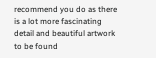recommend you do as there is a lot more fascinating detail and beautiful artwork to be found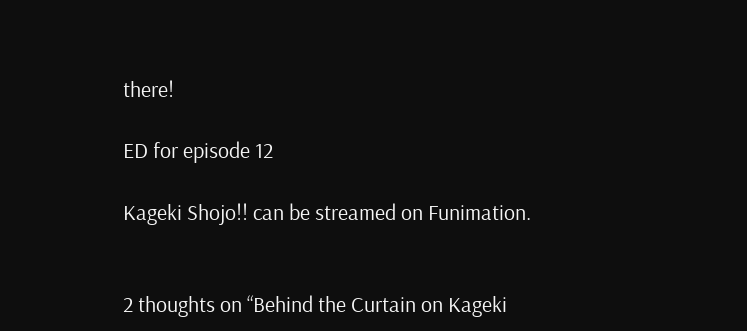there!

ED for episode 12

Kageki Shojo!! can be streamed on Funimation.


2 thoughts on “Behind the Curtain on Kageki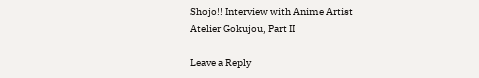Shojo!! Interview with Anime Artist Atelier Gokujou, Part II

Leave a Reply